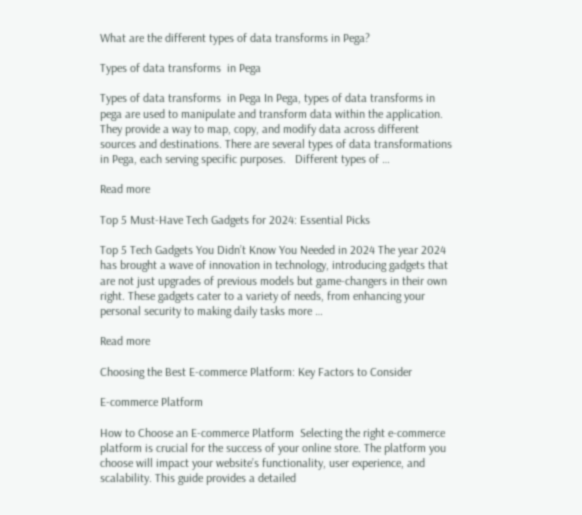What are the different types of data transforms in Pega?

Types of data transforms  in Pega

Types of data transforms  in Pega In Pega, types of data transforms in pega are used to manipulate and transform data within the application. They provide a way to map, copy, and modify data across different sources and destinations. There are several types of data transformations in Pega, each serving specific purposes.   Different types of …

Read more

Top 5 Must-Have Tech Gadgets for 2024: Essential Picks

Top 5 Tech Gadgets You Didn’t Know You Needed in 2024 The year 2024 has brought a wave of innovation in technology, introducing gadgets that are not just upgrades of previous models but game-changers in their own right. These gadgets cater to a variety of needs, from enhancing your personal security to making daily tasks more …

Read more

Choosing the Best E-commerce Platform: Key Factors to Consider

E-commerce Platform

How to Choose an E-commerce Platform  Selecting the right e-commerce platform is crucial for the success of your online store. The platform you choose will impact your website’s functionality, user experience, and scalability. This guide provides a detailed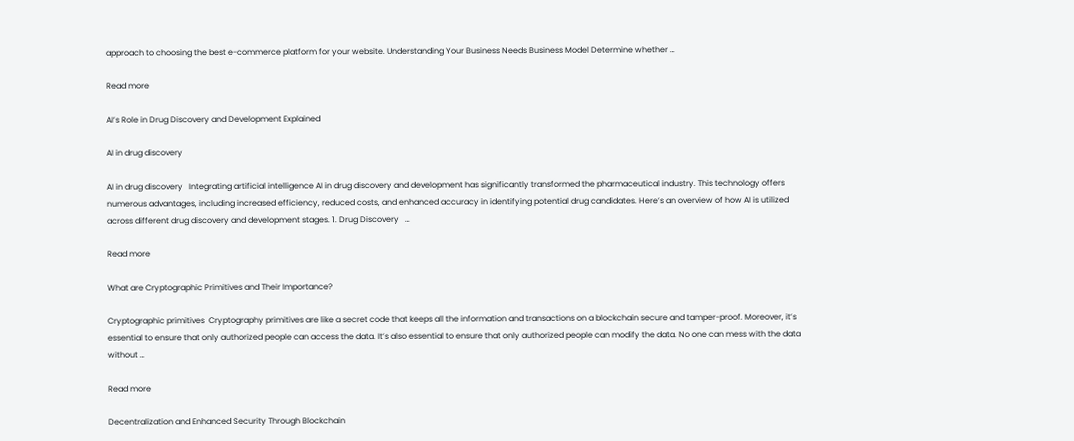approach to choosing the best e-commerce platform for your website. Understanding Your Business Needs Business Model Determine whether …

Read more

AI’s Role in Drug Discovery and Development Explained

AI in drug discovery

AI in drug discovery   Integrating artificial intelligence AI in drug discovery and development has significantly transformed the pharmaceutical industry. This technology offers numerous advantages, including increased efficiency, reduced costs, and enhanced accuracy in identifying potential drug candidates. Here’s an overview of how AI is utilized across different drug discovery and development stages. 1. Drug Discovery   …

Read more

What are Cryptographic Primitives and Their Importance?

Cryptographic primitives  Cryptography primitives are like a secret code that keeps all the information and transactions on a blockchain secure and tamper-proof. Moreover, it’s essential to ensure that only authorized people can access the data. It’s also essential to ensure that only authorized people can modify the data. No one can mess with the data without …

Read more

Decentralization and Enhanced Security Through Blockchain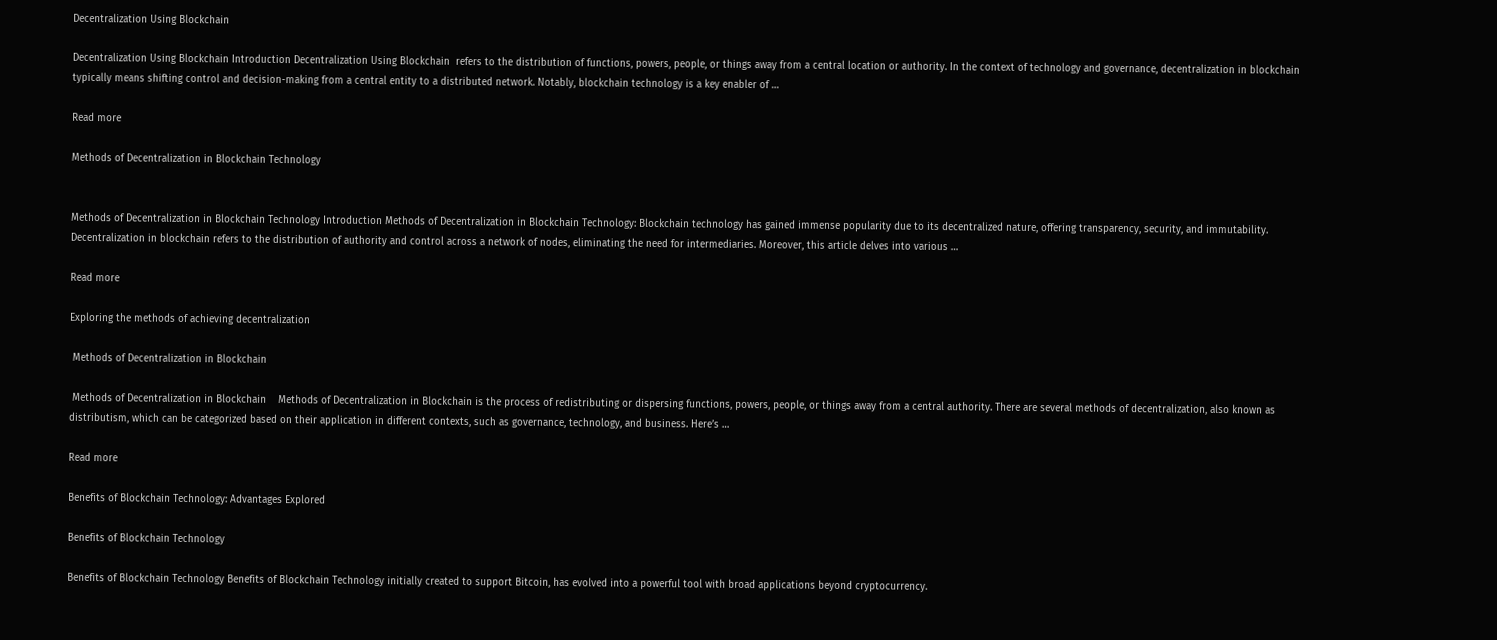Decentralization Using Blockchain

Decentralization Using Blockchain Introduction Decentralization Using Blockchain  refers to the distribution of functions, powers, people, or things away from a central location or authority. In the context of technology and governance, decentralization in blockchain typically means shifting control and decision-making from a central entity to a distributed network. Notably, blockchain technology is a key enabler of …

Read more

Methods of Decentralization in Blockchain Technology


Methods of Decentralization in Blockchain Technology Introduction Methods of Decentralization in Blockchain Technology: Blockchain technology has gained immense popularity due to its decentralized nature, offering transparency, security, and immutability. Decentralization in blockchain refers to the distribution of authority and control across a network of nodes, eliminating the need for intermediaries. Moreover, this article delves into various …

Read more

Exploring the methods of achieving decentralization

 Methods of Decentralization in Blockchain

 Methods of Decentralization in Blockchain    Methods of Decentralization in Blockchain is the process of redistributing or dispersing functions, powers, people, or things away from a central authority. There are several methods of decentralization, also known as distributism, which can be categorized based on their application in different contexts, such as governance, technology, and business. Here’s …

Read more

Benefits of Blockchain Technology: Advantages Explored

Benefits of Blockchain Technology

Benefits of Blockchain Technology Benefits of Blockchain Technology initially created to support Bitcoin, has evolved into a powerful tool with broad applications beyond cryptocurrency.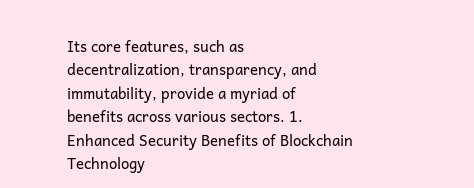Its core features, such as decentralization, transparency, and immutability, provide a myriad of benefits across various sectors. 1. Enhanced Security Benefits of Blockchain Technology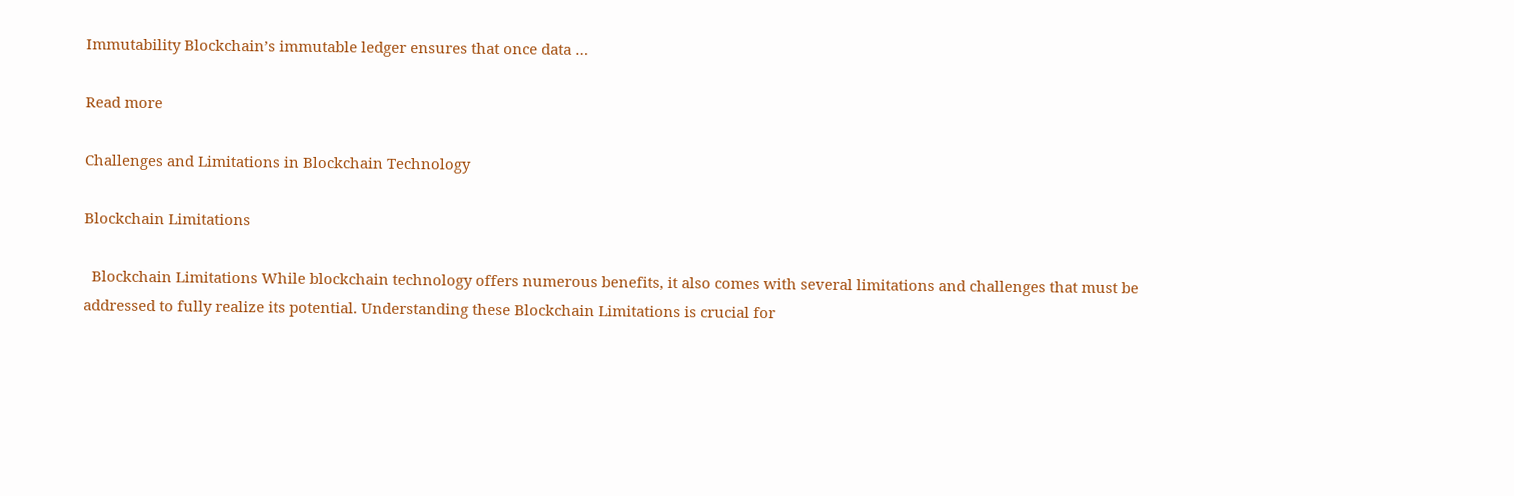Immutability Blockchain’s immutable ledger ensures that once data …

Read more

Challenges and Limitations in Blockchain Technology

Blockchain Limitations

  Blockchain Limitations While blockchain technology offers numerous benefits, it also comes with several limitations and challenges that must be addressed to fully realize its potential. Understanding these Blockchain Limitations is crucial for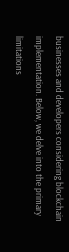businesses and developers considering blockchain implementation. Below, we delve into the primary limitations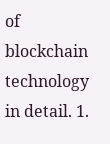of blockchain technology in detail. 1.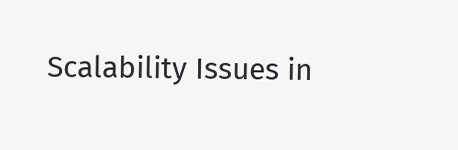Scalability Issues in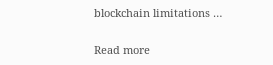blockchain limitations …

Read more